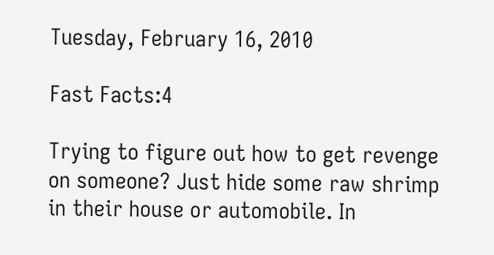Tuesday, February 16, 2010

Fast Facts:4

Trying to figure out how to get revenge on someone? Just hide some raw shrimp in their house or automobile. In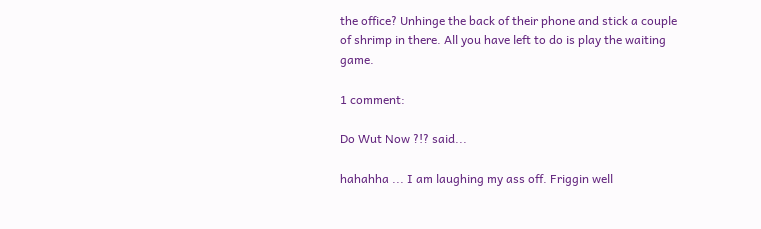the office? Unhinge the back of their phone and stick a couple of shrimp in there. All you have left to do is play the waiting game.

1 comment:

Do Wut Now ?!? said...

hahahha ... I am laughing my ass off. Friggin well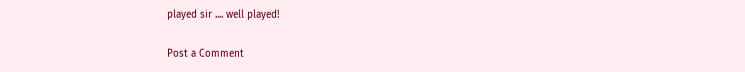played sir .... well played!

Post a Comment